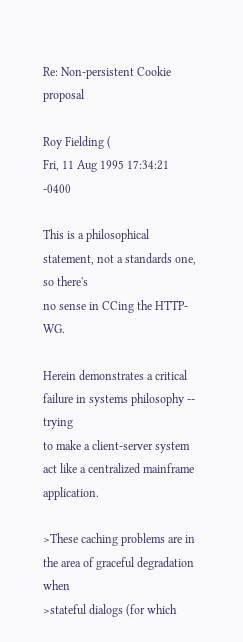Re: Non-persistent Cookie proposal

Roy Fielding (
Fri, 11 Aug 1995 17:34:21 -0400

This is a philosophical statement, not a standards one, so there's
no sense in CCing the HTTP-WG.

Herein demonstrates a critical failure in systems philosophy -- trying
to make a client-server system act like a centralized mainframe application.

>These caching problems are in the area of graceful degradation when
>stateful dialogs (for which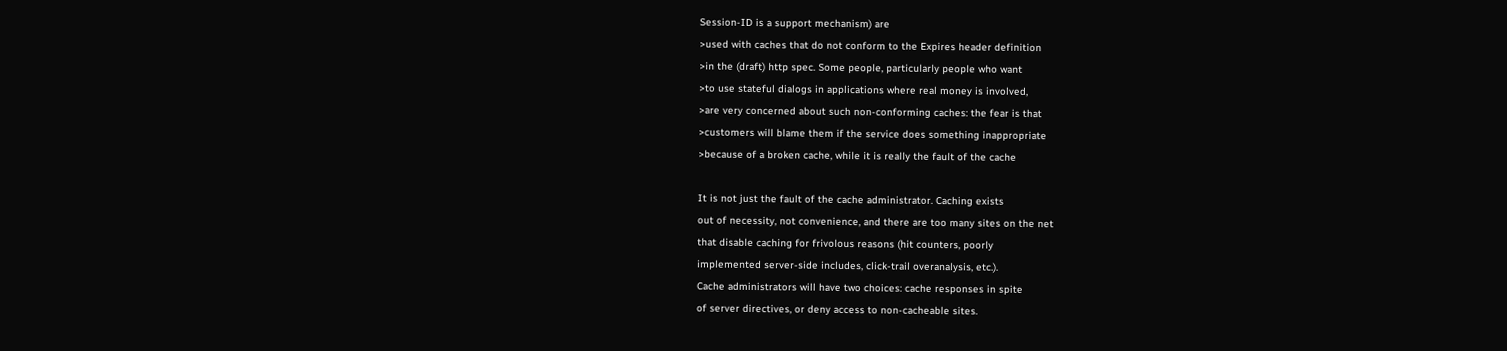Session-ID is a support mechanism) are
>used with caches that do not conform to the Expires header definition
>in the (draft) http spec. Some people, particularly people who want
>to use stateful dialogs in applications where real money is involved,
>are very concerned about such non-conforming caches: the fear is that
>customers will blame them if the service does something inappropriate
>because of a broken cache, while it is really the fault of the cache

It is not just the fault of the cache administrator. Caching exists
out of necessity, not convenience, and there are too many sites on the net
that disable caching for frivolous reasons (hit counters, poorly
implemented server-side includes, click-trail overanalysis, etc.).
Cache administrators will have two choices: cache responses in spite
of server directives, or deny access to non-cacheable sites.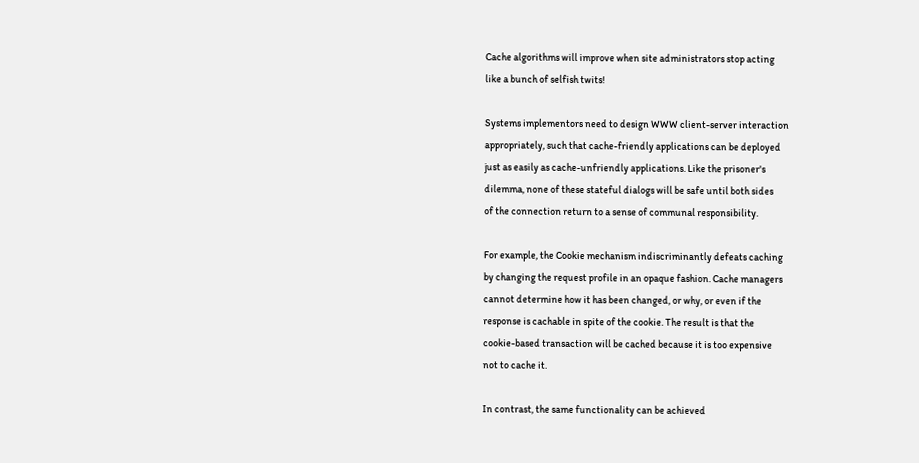Cache algorithms will improve when site administrators stop acting
like a bunch of selfish twits!

Systems implementors need to design WWW client-server interaction
appropriately, such that cache-friendly applications can be deployed
just as easily as cache-unfriendly applications. Like the prisoner's
dilemma, none of these stateful dialogs will be safe until both sides
of the connection return to a sense of communal responsibility.

For example, the Cookie mechanism indiscriminantly defeats caching
by changing the request profile in an opaque fashion. Cache managers
cannot determine how it has been changed, or why, or even if the
response is cachable in spite of the cookie. The result is that the
cookie-based transaction will be cached because it is too expensive
not to cache it.

In contrast, the same functionality can be achieved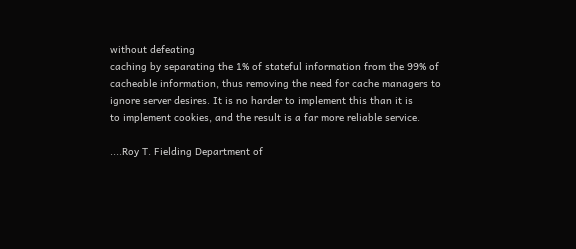without defeating
caching by separating the 1% of stateful information from the 99% of
cacheable information, thus removing the need for cache managers to
ignore server desires. It is no harder to implement this than it is
to implement cookies, and the result is a far more reliable service.

....Roy T. Fielding Department of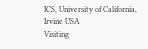ICS, University of California, Irvine USA
Visiting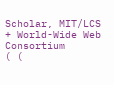Scholar, MIT/LCS + World-Wide Web Consortium
( (